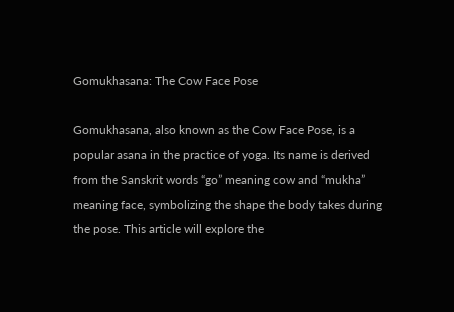Gomukhasana: The Cow Face Pose

Gomukhasana, also known as the Cow Face Pose, is a popular asana in the practice of yoga. Its name is derived from the Sanskrit words “go” meaning cow and “mukha” meaning face, symbolizing the shape the body takes during the pose. This article will explore the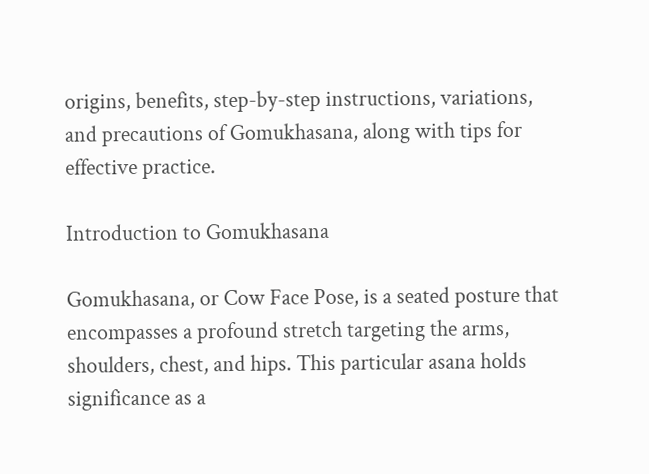origins, benefits, step-by-step instructions, variations, and precautions of Gomukhasana, along with tips for effective practice.

Introduction to Gomukhasana

Gomukhasana, or Cow Face Pose, is a seated posture that encompasses a profound stretch targeting the arms, shoulders, chest, and hips. This particular asana holds significance as a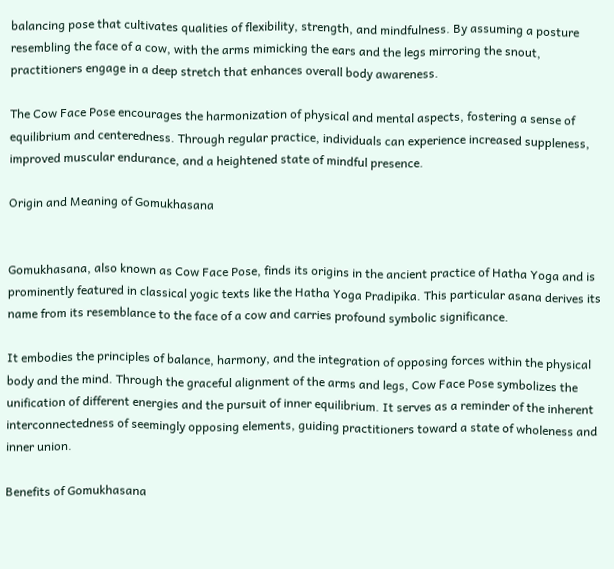balancing pose that cultivates qualities of flexibility, strength, and mindfulness. By assuming a posture resembling the face of a cow, with the arms mimicking the ears and the legs mirroring the snout, practitioners engage in a deep stretch that enhances overall body awareness.

The Cow Face Pose encourages the harmonization of physical and mental aspects, fostering a sense of equilibrium and centeredness. Through regular practice, individuals can experience increased suppleness, improved muscular endurance, and a heightened state of mindful presence.

Origin and Meaning of Gomukhasana


Gomukhasana, also known as Cow Face Pose, finds its origins in the ancient practice of Hatha Yoga and is prominently featured in classical yogic texts like the Hatha Yoga Pradipika. This particular asana derives its name from its resemblance to the face of a cow and carries profound symbolic significance.

It embodies the principles of balance, harmony, and the integration of opposing forces within the physical body and the mind. Through the graceful alignment of the arms and legs, Cow Face Pose symbolizes the unification of different energies and the pursuit of inner equilibrium. It serves as a reminder of the inherent interconnectedness of seemingly opposing elements, guiding practitioners toward a state of wholeness and inner union.

Benefits of Gomukhasana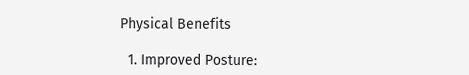Physical Benefits

  1. Improved Posture: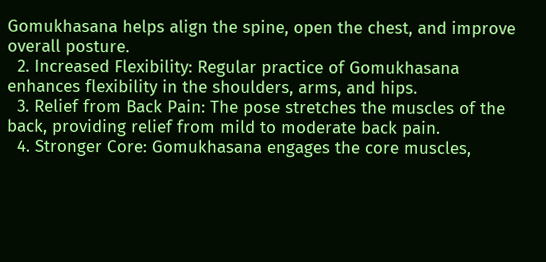Gomukhasana helps align the spine, open the chest, and improve overall posture.
  2. Increased Flexibility: Regular practice of Gomukhasana enhances flexibility in the shoulders, arms, and hips.
  3. Relief from Back Pain: The pose stretches the muscles of the back, providing relief from mild to moderate back pain.
  4. Stronger Core: Gomukhasana engages the core muscles,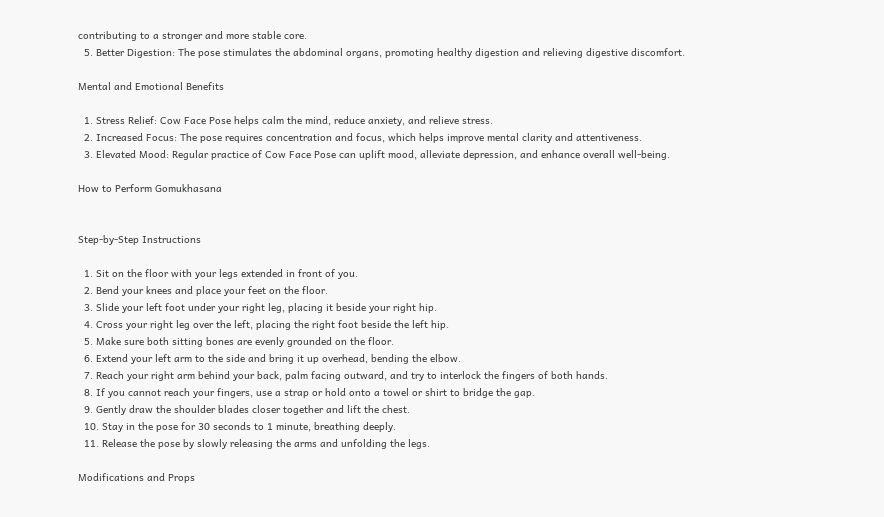contributing to a stronger and more stable core.
  5. Better Digestion: The pose stimulates the abdominal organs, promoting healthy digestion and relieving digestive discomfort.

Mental and Emotional Benefits

  1. Stress Relief: Cow Face Pose helps calm the mind, reduce anxiety, and relieve stress.
  2. Increased Focus: The pose requires concentration and focus, which helps improve mental clarity and attentiveness.
  3. Elevated Mood: Regular practice of Cow Face Pose can uplift mood, alleviate depression, and enhance overall well-being.

How to Perform Gomukhasana


Step-by-Step Instructions

  1. Sit on the floor with your legs extended in front of you.
  2. Bend your knees and place your feet on the floor.
  3. Slide your left foot under your right leg, placing it beside your right hip.
  4. Cross your right leg over the left, placing the right foot beside the left hip.
  5. Make sure both sitting bones are evenly grounded on the floor.
  6. Extend your left arm to the side and bring it up overhead, bending the elbow.
  7. Reach your right arm behind your back, palm facing outward, and try to interlock the fingers of both hands.
  8. If you cannot reach your fingers, use a strap or hold onto a towel or shirt to bridge the gap.
  9. Gently draw the shoulder blades closer together and lift the chest.
  10. Stay in the pose for 30 seconds to 1 minute, breathing deeply.
  11. Release the pose by slowly releasing the arms and unfolding the legs.

Modifications and Props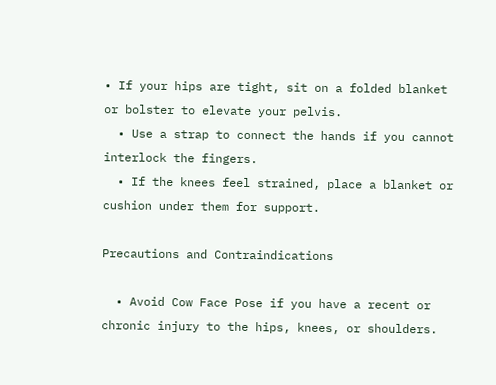• If your hips are tight, sit on a folded blanket or bolster to elevate your pelvis.
  • Use a strap to connect the hands if you cannot interlock the fingers.
  • If the knees feel strained, place a blanket or cushion under them for support.

Precautions and Contraindications

  • Avoid Cow Face Pose if you have a recent or chronic injury to the hips, knees, or shoulders.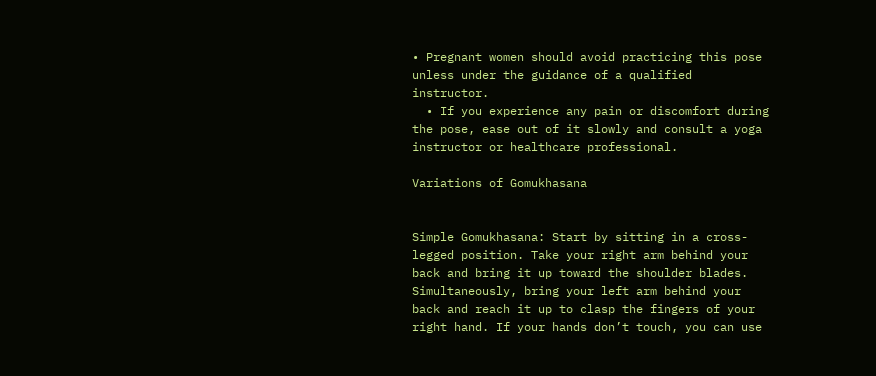• Pregnant women should avoid practicing this pose unless under the guidance of a qualified instructor.
  • If you experience any pain or discomfort during the pose, ease out of it slowly and consult a yoga instructor or healthcare professional.

Variations of Gomukhasana


Simple Gomukhasana: Start by sitting in a cross-legged position. Take your right arm behind your back and bring it up toward the shoulder blades. Simultaneously, bring your left arm behind your back and reach it up to clasp the fingers of your right hand. If your hands don’t touch, you can use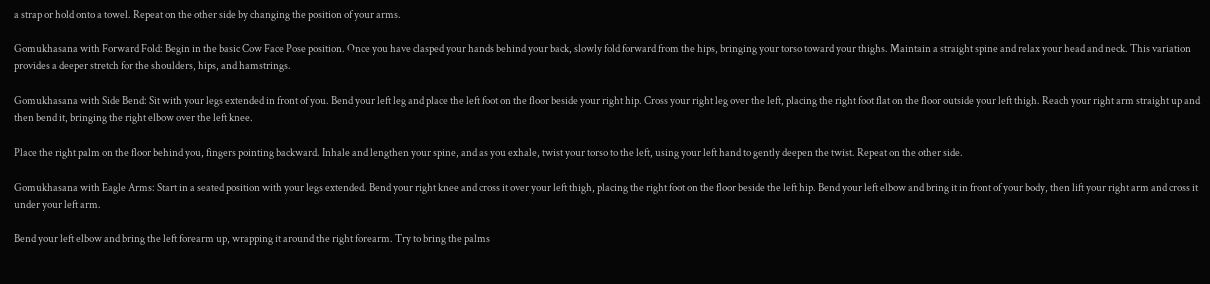a strap or hold onto a towel. Repeat on the other side by changing the position of your arms.

Gomukhasana with Forward Fold: Begin in the basic Cow Face Pose position. Once you have clasped your hands behind your back, slowly fold forward from the hips, bringing your torso toward your thighs. Maintain a straight spine and relax your head and neck. This variation provides a deeper stretch for the shoulders, hips, and hamstrings.

Gomukhasana with Side Bend: Sit with your legs extended in front of you. Bend your left leg and place the left foot on the floor beside your right hip. Cross your right leg over the left, placing the right foot flat on the floor outside your left thigh. Reach your right arm straight up and then bend it, bringing the right elbow over the left knee.

Place the right palm on the floor behind you, fingers pointing backward. Inhale and lengthen your spine, and as you exhale, twist your torso to the left, using your left hand to gently deepen the twist. Repeat on the other side.

Gomukhasana with Eagle Arms: Start in a seated position with your legs extended. Bend your right knee and cross it over your left thigh, placing the right foot on the floor beside the left hip. Bend your left elbow and bring it in front of your body, then lift your right arm and cross it under your left arm.

Bend your left elbow and bring the left forearm up, wrapping it around the right forearm. Try to bring the palms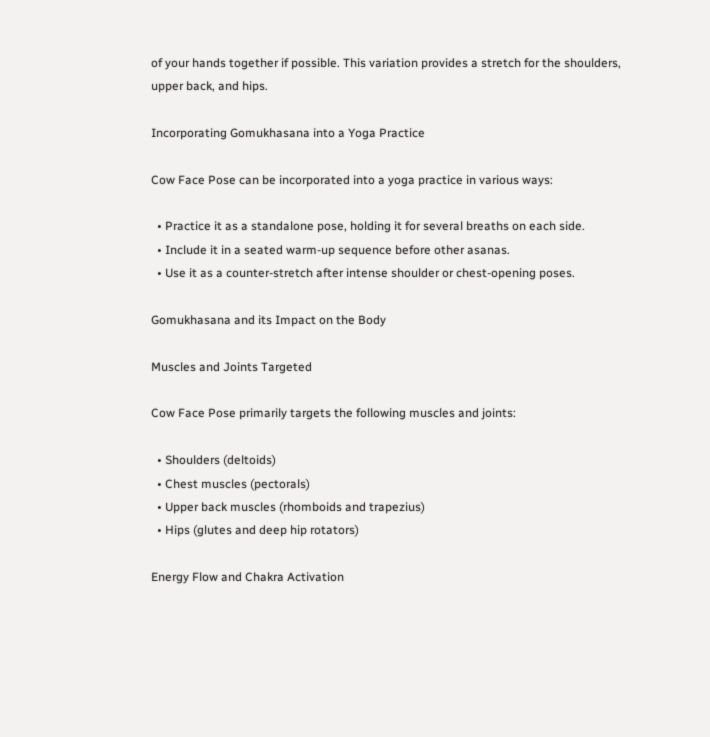of your hands together if possible. This variation provides a stretch for the shoulders, upper back, and hips.

Incorporating Gomukhasana into a Yoga Practice

Cow Face Pose can be incorporated into a yoga practice in various ways:

  • Practice it as a standalone pose, holding it for several breaths on each side.
  • Include it in a seated warm-up sequence before other asanas.
  • Use it as a counter-stretch after intense shoulder or chest-opening poses.

Gomukhasana and its Impact on the Body

Muscles and Joints Targeted

Cow Face Pose primarily targets the following muscles and joints:

  • Shoulders (deltoids)
  • Chest muscles (pectorals)
  • Upper back muscles (rhomboids and trapezius)
  • Hips (glutes and deep hip rotators)

Energy Flow and Chakra Activation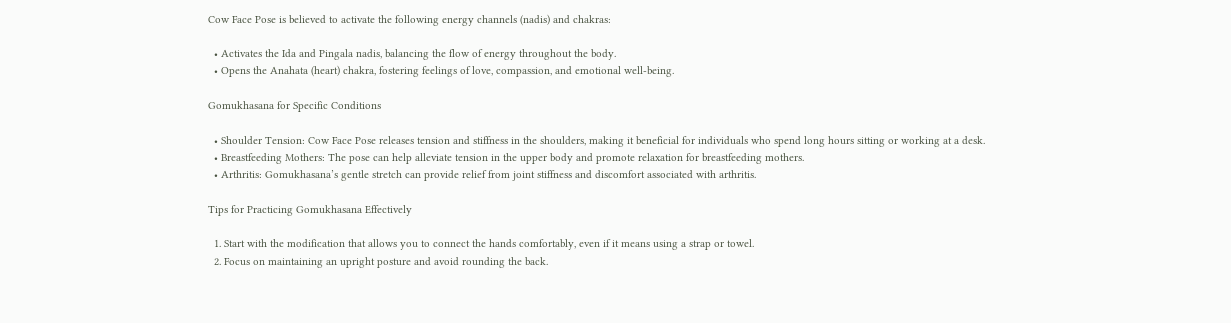Cow Face Pose is believed to activate the following energy channels (nadis) and chakras:

  • Activates the Ida and Pingala nadis, balancing the flow of energy throughout the body.
  • Opens the Anahata (heart) chakra, fostering feelings of love, compassion, and emotional well-being.

Gomukhasana for Specific Conditions

  • Shoulder Tension: Cow Face Pose releases tension and stiffness in the shoulders, making it beneficial for individuals who spend long hours sitting or working at a desk.
  • Breastfeeding Mothers: The pose can help alleviate tension in the upper body and promote relaxation for breastfeeding mothers.
  • Arthritis: Gomukhasana’s gentle stretch can provide relief from joint stiffness and discomfort associated with arthritis.

Tips for Practicing Gomukhasana Effectively

  1. Start with the modification that allows you to connect the hands comfortably, even if it means using a strap or towel.
  2. Focus on maintaining an upright posture and avoid rounding the back.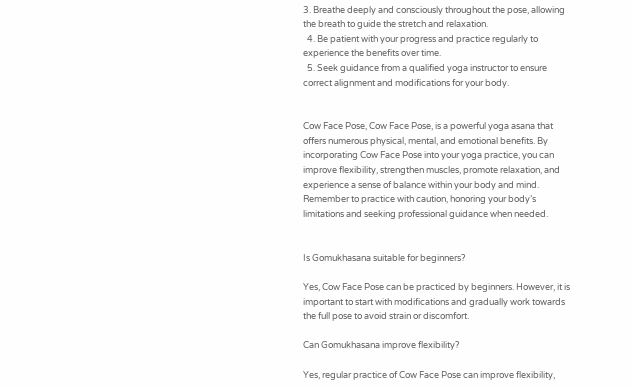3. Breathe deeply and consciously throughout the pose, allowing the breath to guide the stretch and relaxation.
  4. Be patient with your progress and practice regularly to experience the benefits over time.
  5. Seek guidance from a qualified yoga instructor to ensure correct alignment and modifications for your body.


Cow Face Pose, Cow Face Pose, is a powerful yoga asana that offers numerous physical, mental, and emotional benefits. By incorporating Cow Face Pose into your yoga practice, you can improve flexibility, strengthen muscles, promote relaxation, and experience a sense of balance within your body and mind. Remember to practice with caution, honoring your body’s limitations and seeking professional guidance when needed.


Is Gomukhasana suitable for beginners?

Yes, Cow Face Pose can be practiced by beginners. However, it is important to start with modifications and gradually work towards the full pose to avoid strain or discomfort.

Can Gomukhasana improve flexibility?

Yes, regular practice of Cow Face Pose can improve flexibility,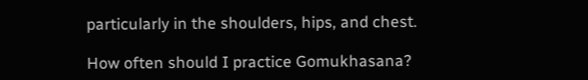particularly in the shoulders, hips, and chest.

How often should I practice Gomukhasana?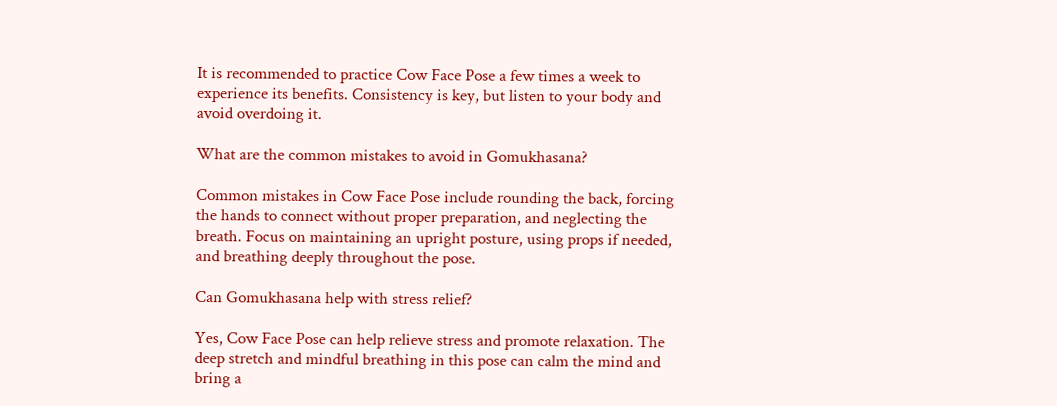It is recommended to practice Cow Face Pose a few times a week to experience its benefits. Consistency is key, but listen to your body and avoid overdoing it.

What are the common mistakes to avoid in Gomukhasana?

Common mistakes in Cow Face Pose include rounding the back, forcing the hands to connect without proper preparation, and neglecting the breath. Focus on maintaining an upright posture, using props if needed, and breathing deeply throughout the pose.

Can Gomukhasana help with stress relief?

Yes, Cow Face Pose can help relieve stress and promote relaxation. The deep stretch and mindful breathing in this pose can calm the mind and bring a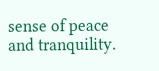sense of peace and tranquility.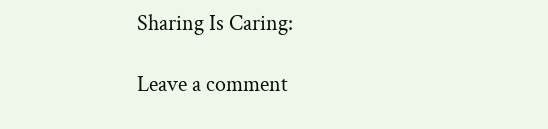Sharing Is Caring:

Leave a comment